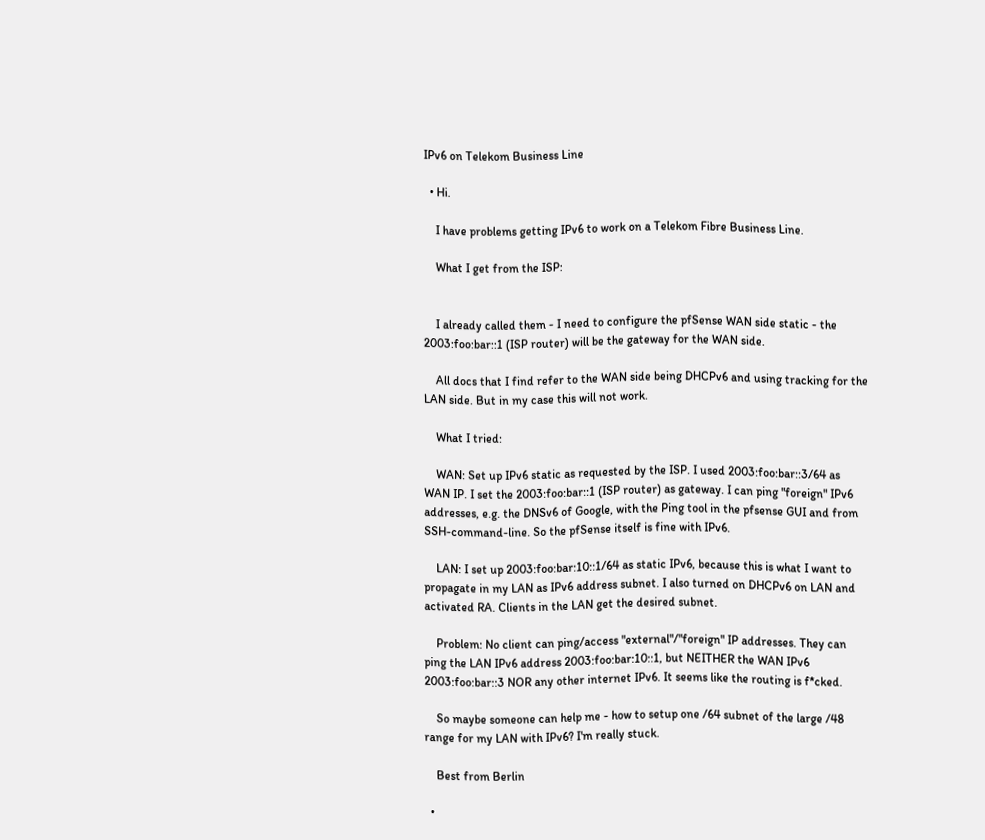IPv6 on Telekom Business Line

  • Hi.

    I have problems getting IPv6 to work on a Telekom Fibre Business Line.

    What I get from the ISP:


    I already called them - I need to configure the pfSense WAN side static - the 2003:foo:bar::1 (ISP router) will be the gateway for the WAN side.

    All docs that I find refer to the WAN side being DHCPv6 and using tracking for the LAN side. But in my case this will not work.

    What I tried:

    WAN: Set up IPv6 static as requested by the ISP. I used 2003:foo:bar::3/64 as WAN IP. I set the 2003:foo:bar::1 (ISP router) as gateway. I can ping "foreign" IPv6 addresses, e.g. the DNSv6 of Google, with the Ping tool in the pfsense GUI and from SSH-command-line. So the pfSense itself is fine with IPv6.

    LAN: I set up 2003:foo:bar:10::1/64 as static IPv6, because this is what I want to propagate in my LAN as IPv6 address subnet. I also turned on DHCPv6 on LAN and activated RA. Clients in the LAN get the desired subnet.

    Problem: No client can ping/access "external"/"foreign" IP addresses. They can ping the LAN IPv6 address 2003:foo:bar:10::1, but NEITHER the WAN IPv6 2003:foo:bar::3 NOR any other internet IPv6. It seems like the routing is f*cked.

    So maybe someone can help me - how to setup one /64 subnet of the large /48 range for my LAN with IPv6? I'm really stuck.

    Best from Berlin

  •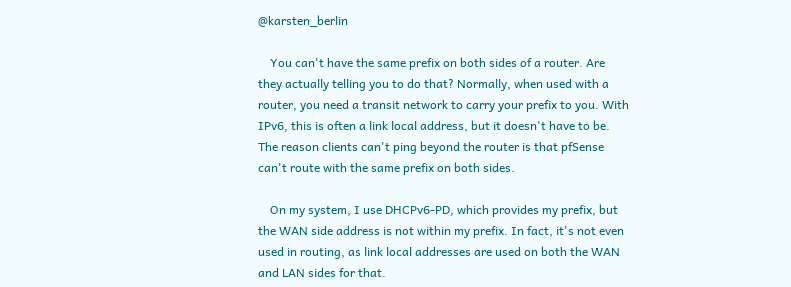@karsten_berlin

    You can't have the same prefix on both sides of a router. Are they actually telling you to do that? Normally, when used with a router, you need a transit network to carry your prefix to you. With IPv6, this is often a link local address, but it doesn't have to be. The reason clients can't ping beyond the router is that pfSense can't route with the same prefix on both sides.

    On my system, I use DHCPv6-PD, which provides my prefix, but the WAN side address is not within my prefix. In fact, it's not even used in routing, as link local addresses are used on both the WAN and LAN sides for that.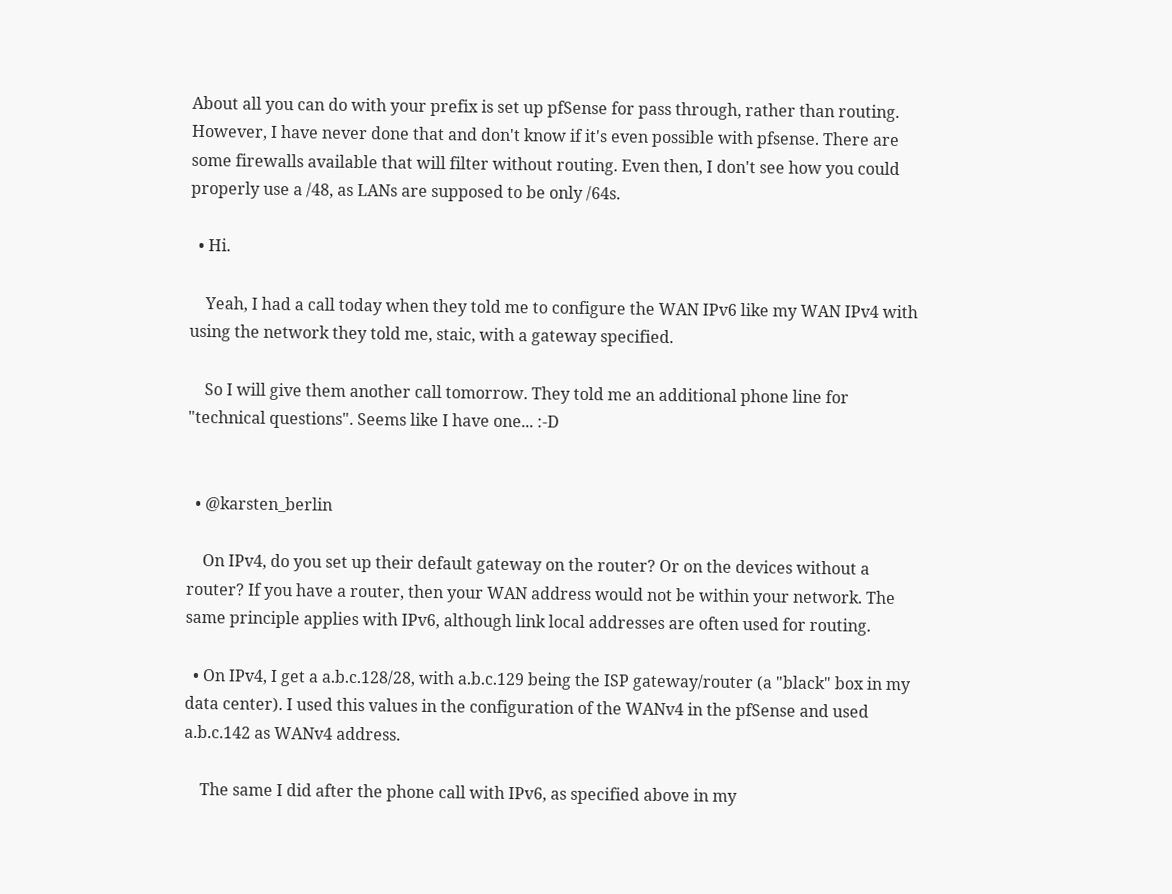About all you can do with your prefix is set up pfSense for pass through, rather than routing. However, I have never done that and don't know if it's even possible with pfsense. There are some firewalls available that will filter without routing. Even then, I don't see how you could properly use a /48, as LANs are supposed to be only /64s.

  • Hi.

    Yeah, I had a call today when they told me to configure the WAN IPv6 like my WAN IPv4 with using the network they told me, staic, with a gateway specified.

    So I will give them another call tomorrow. They told me an additional phone line for "technical questions". Seems like I have one... :-D


  • @karsten_berlin

    On IPv4, do you set up their default gateway on the router? Or on the devices without a router? If you have a router, then your WAN address would not be within your network. The same principle applies with IPv6, although link local addresses are often used for routing.

  • On IPv4, I get a a.b.c.128/28, with a.b.c.129 being the ISP gateway/router (a "black" box in my data center). I used this values in the configuration of the WANv4 in the pfSense and used a.b.c.142 as WANv4 address.

    The same I did after the phone call with IPv6, as specified above in my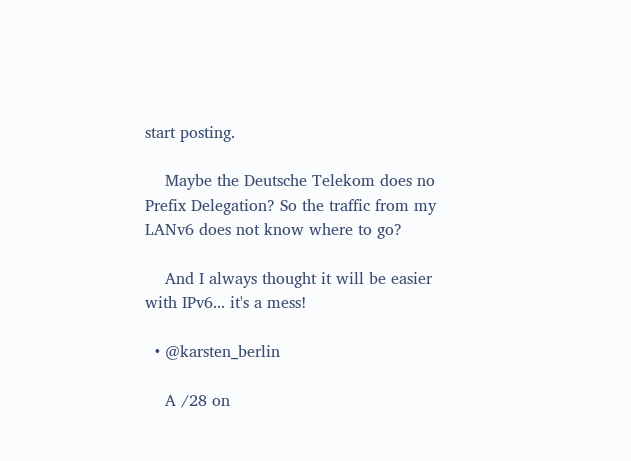start posting.

    Maybe the Deutsche Telekom does no Prefix Delegation? So the traffic from my LANv6 does not know where to go?

    And I always thought it will be easier with IPv6... it's a mess!

  • @karsten_berlin

    A /28 on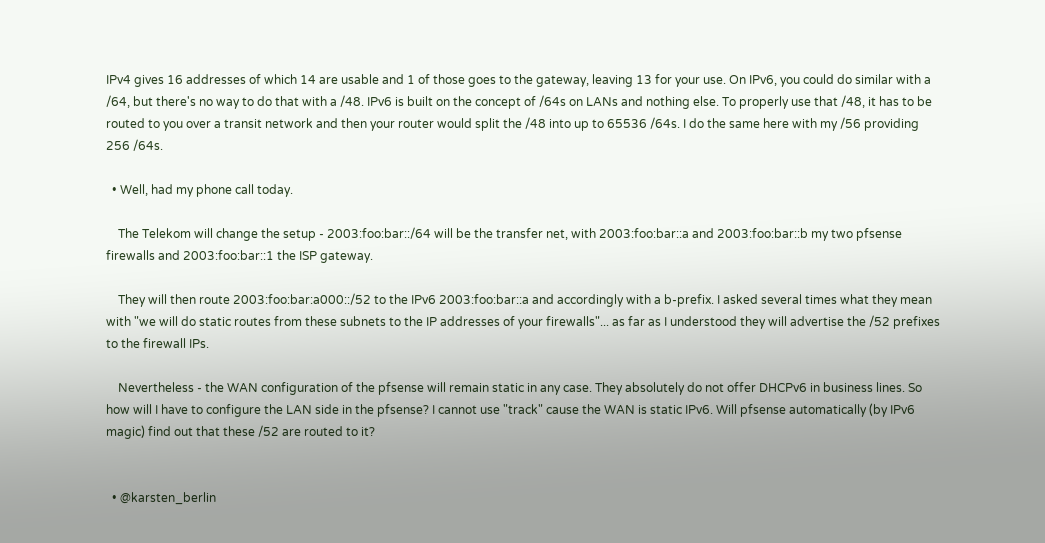IPv4 gives 16 addresses of which 14 are usable and 1 of those goes to the gateway, leaving 13 for your use. On IPv6, you could do similar with a /64, but there's no way to do that with a /48. IPv6 is built on the concept of /64s on LANs and nothing else. To properly use that /48, it has to be routed to you over a transit network and then your router would split the /48 into up to 65536 /64s. I do the same here with my /56 providing 256 /64s.

  • Well, had my phone call today.

    The Telekom will change the setup - 2003:foo:bar::/64 will be the transfer net, with 2003:foo:bar::a and 2003:foo:bar::b my two pfsense firewalls and 2003:foo:bar::1 the ISP gateway.

    They will then route 2003:foo:bar:a000::/52 to the IPv6 2003:foo:bar::a and accordingly with a b-prefix. I asked several times what they mean with "we will do static routes from these subnets to the IP addresses of your firewalls"... as far as I understood they will advertise the /52 prefixes to the firewall IPs.

    Nevertheless - the WAN configuration of the pfsense will remain static in any case. They absolutely do not offer DHCPv6 in business lines. So how will I have to configure the LAN side in the pfsense? I cannot use "track" cause the WAN is static IPv6. Will pfsense automatically (by IPv6 magic) find out that these /52 are routed to it?


  • @karsten_berlin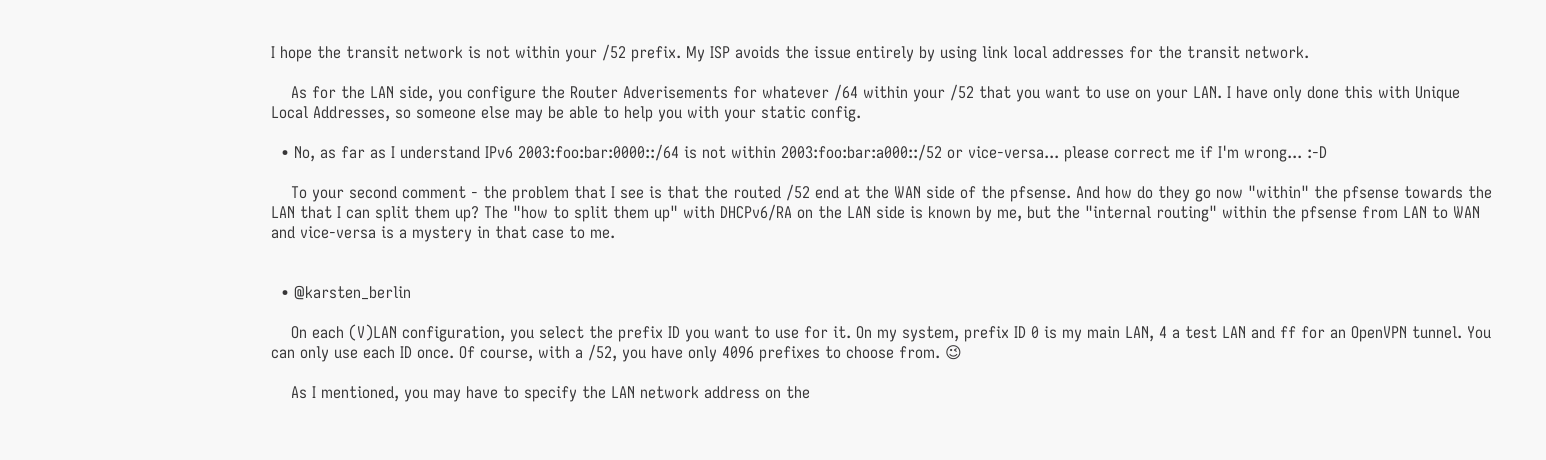I hope the transit network is not within your /52 prefix. My ISP avoids the issue entirely by using link local addresses for the transit network.

    As for the LAN side, you configure the Router Adverisements for whatever /64 within your /52 that you want to use on your LAN. I have only done this with Unique Local Addresses, so someone else may be able to help you with your static config.

  • No, as far as I understand IPv6 2003:foo:bar:0000::/64 is not within 2003:foo:bar:a000::/52 or vice-versa... please correct me if I'm wrong... :-D

    To your second comment - the problem that I see is that the routed /52 end at the WAN side of the pfsense. And how do they go now "within" the pfsense towards the LAN that I can split them up? The "how to split them up" with DHCPv6/RA on the LAN side is known by me, but the "internal routing" within the pfsense from LAN to WAN and vice-versa is a mystery in that case to me.


  • @karsten_berlin

    On each (V)LAN configuration, you select the prefix ID you want to use for it. On my system, prefix ID 0 is my main LAN, 4 a test LAN and ff for an OpenVPN tunnel. You can only use each ID once. Of course, with a /52, you have only 4096 prefixes to choose from. 😉

    As I mentioned, you may have to specify the LAN network address on the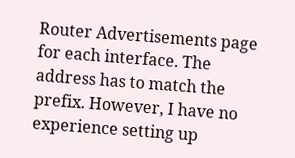Router Advertisements page for each interface. The address has to match the prefix. However, I have no experience setting up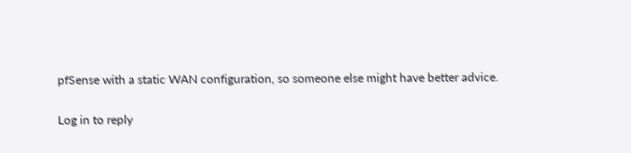pfSense with a static WAN configuration, so someone else might have better advice.

Log in to reply